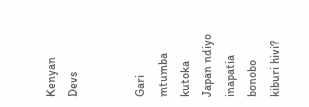Kenyan Devs


Gari mtumba kutoka Japan ndiyo inapatia bonobo kiburi hivi?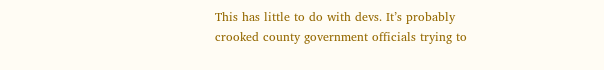This has little to do with devs. It’s probably crooked county government officials trying to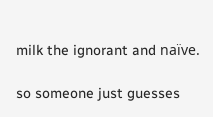milk the ignorant and naïve.

so someone just guesses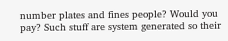number plates and fines people? Would you pay? Such stuff are system generated so their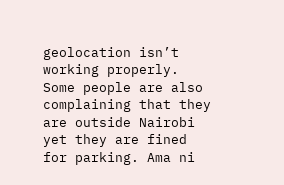geolocation isn’t working properly. Some people are also complaining that they are outside Nairobi yet they are fined for parking. Ama ni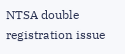NTSA double registration issue